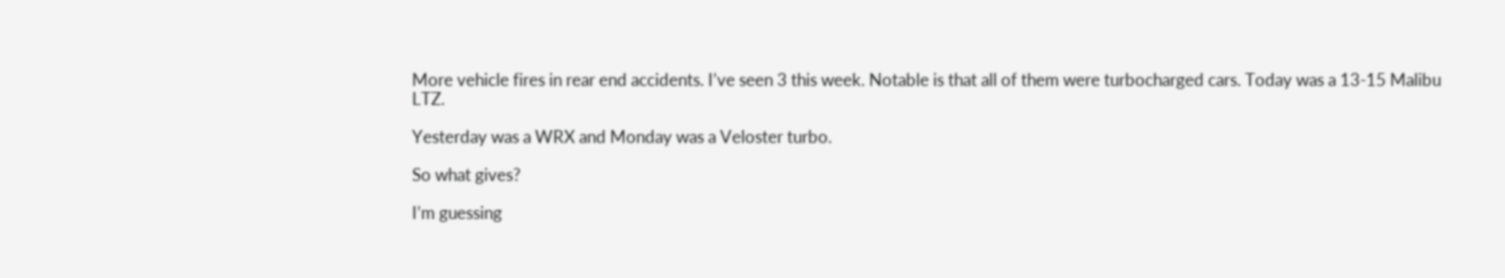More vehicle fires in rear end accidents. I’ve seen 3 this week. Notable is that all of them were turbocharged cars. Today was a 13-15 Malibu LTZ.

Yesterday was a WRX and Monday was a Veloster turbo.

So what gives?

I’m guessing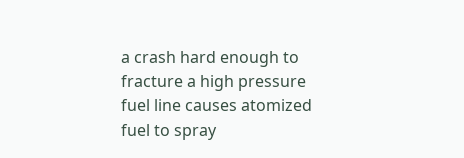a crash hard enough to fracture a high pressure fuel line causes atomized fuel to spray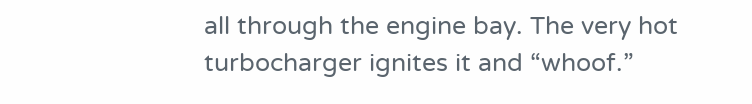all through the engine bay. The very hot turbocharger ignites it and “whoof.”